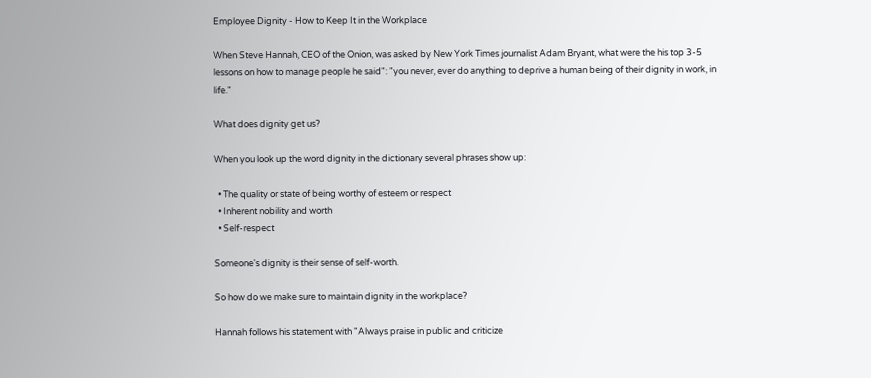Employee Dignity - How to Keep It in the Workplace

When Steve Hannah, CEO of the Onion, was asked by New York Times journalist Adam Bryant, what were the his top 3-5 lessons on how to manage people he said": "you never, ever do anything to deprive a human being of their dignity in work, in life."

What does dignity get us?

When you look up the word dignity in the dictionary several phrases show up:

  • The quality or state of being worthy of esteem or respect
  • Inherent nobility and worth
  • Self-respect

Someone's dignity is their sense of self-worth.

So how do we make sure to maintain dignity in the workplace?

Hannah follows his statement with "Always praise in public and criticize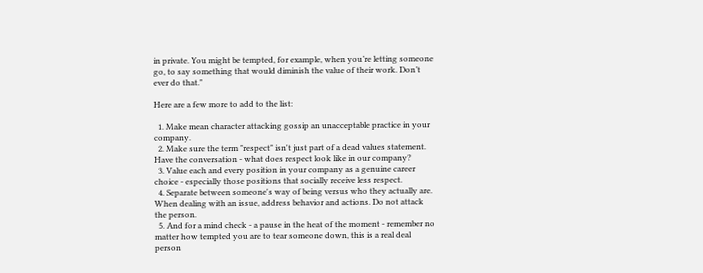in private. You might be tempted, for example, when you’re letting someone go, to say something that would diminish the value of their work. Don’t ever do that."

Here are a few more to add to the list:

  1. Make mean character attacking gossip an unacceptable practice in your company.
  2. Make sure the term "respect" isn't just part of a dead values statement. Have the conversation - what does respect look like in our company?
  3. Value each and every position in your company as a genuine career choice - especially those positions that socially receive less respect.
  4. Separate between someone's way of being versus who they actually are. When dealing with an issue, address behavior and actions. Do not attack the person.
  5. And for a mind check - a pause in the heat of the moment - remember no matter how tempted you are to tear someone down, this is a real deal person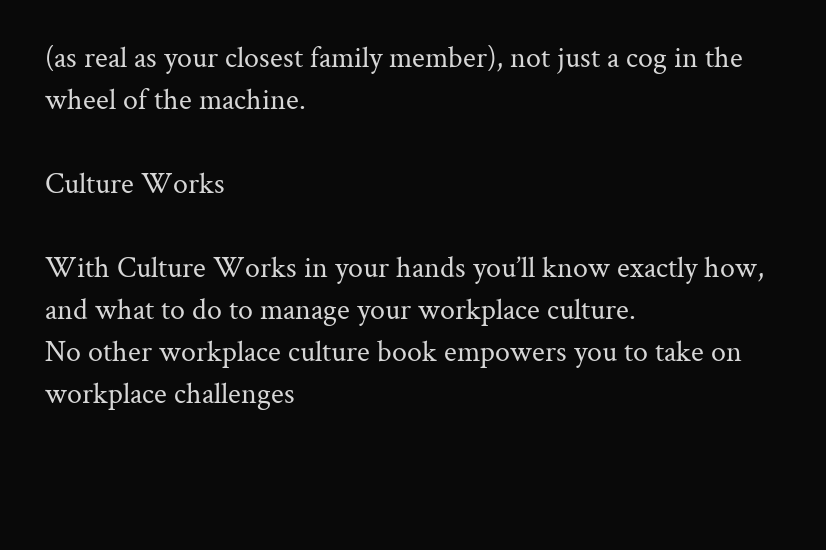(as real as your closest family member), not just a cog in the wheel of the machine.

Culture Works

With Culture Works in your hands you’ll know exactly how, and what to do to manage your workplace culture.
No other workplace culture book empowers you to take on workplace challenges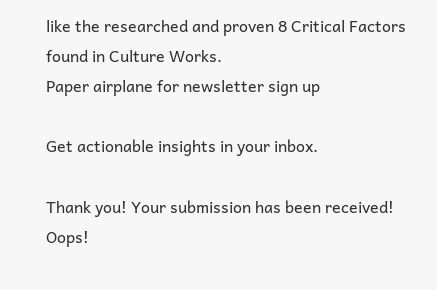like the researched and proven 8 Critical Factors found in Culture Works.
Paper airplane for newsletter sign up

Get actionable insights in your inbox.

Thank you! Your submission has been received!
Oops!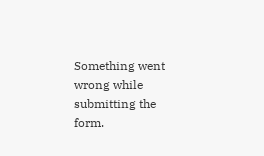Something went wrong while submitting the form.